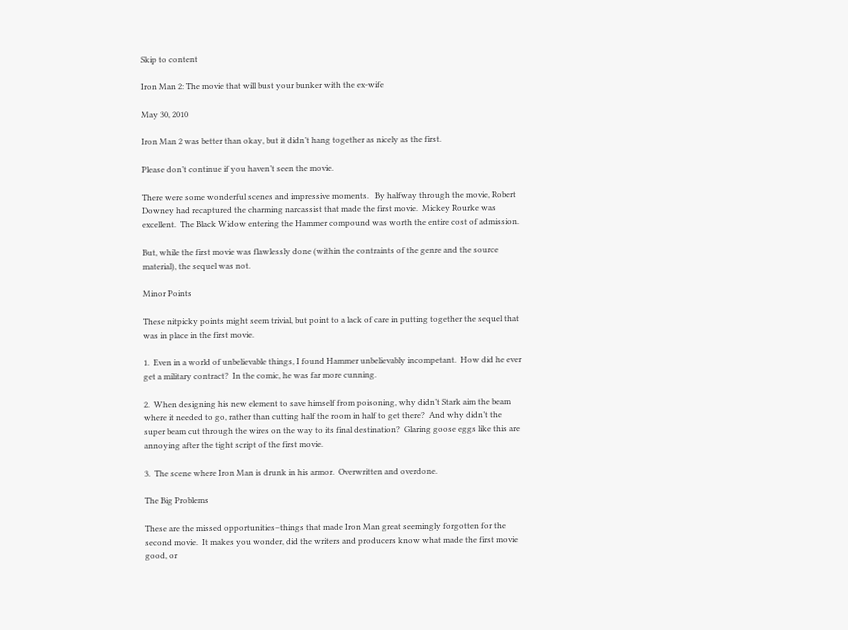Skip to content

Iron Man 2: The movie that will bust your bunker with the ex-wife

May 30, 2010

Iron Man 2 was better than okay, but it didn’t hang together as nicely as the first.

Please don’t continue if you haven’t seen the movie.

There were some wonderful scenes and impressive moments.   By halfway through the movie, Robert Downey had recaptured the charming narcassist that made the first movie.  Mickey Rourke was excellent.  The Black Widow entering the Hammer compound was worth the entire cost of admission.

But, while the first movie was flawlessly done (within the contraints of the genre and the source material), the sequel was not.

Minor Points

These nitpicky points might seem trivial, but point to a lack of care in putting together the sequel that was in place in the first movie.

1.  Even in a world of unbelievable things, I found Hammer unbelievably incompetant.  How did he ever get a military contract?  In the comic, he was far more cunning.

2.  When designing his new element to save himself from poisoning, why didn’t Stark aim the beam where it needed to go, rather than cutting half the room in half to get there?  And why didn’t the super beam cut through the wires on the way to its final destination?  Glaring goose eggs like this are annoying after the tight script of the first movie.

3.  The scene where Iron Man is drunk in his armor.  Overwritten and overdone.

The Big Problems

These are the missed opportunities–things that made Iron Man great seemingly forgotten for the second movie.  It makes you wonder, did the writers and producers know what made the first movie good, or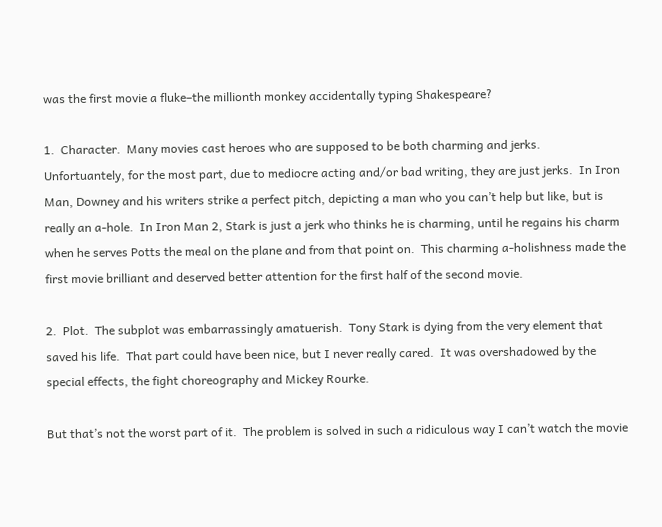was the first movie a fluke–the millionth monkey accidentally typing Shakespeare?

1.  Character.  Many movies cast heroes who are supposed to be both charming and jerks.  Unfortuantely, for the most part, due to mediocre acting and/or bad writing, they are just jerks.  In Iron Man, Downey and his writers strike a perfect pitch, depicting a man who you can’t help but like, but is really an a-hole.  In Iron Man 2, Stark is just a jerk who thinks he is charming, until he regains his charm when he serves Potts the meal on the plane and from that point on.  This charming a-holishness made the first movie brilliant and deserved better attention for the first half of the second movie.

2.  Plot.  The subplot was embarrassingly amatuerish.  Tony Stark is dying from the very element that saved his life.  That part could have been nice, but I never really cared.  It was overshadowed by the special effects, the fight choreography and Mickey Rourke.

But that’s not the worst part of it.  The problem is solved in such a ridiculous way I can’t watch the movie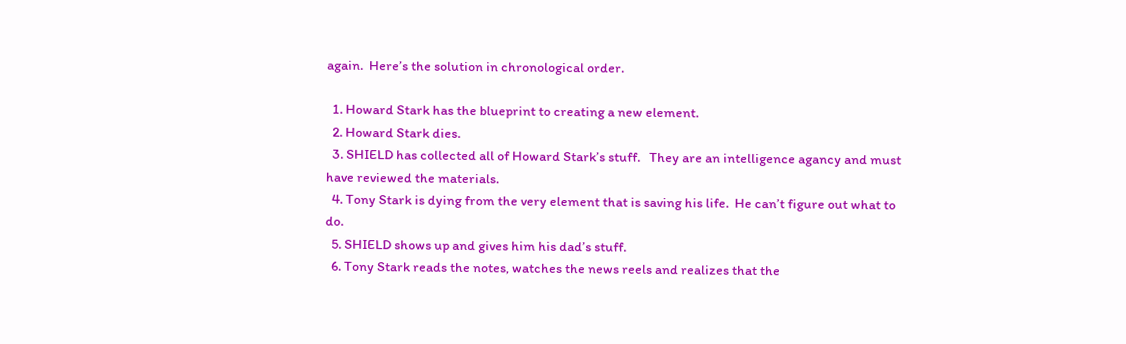again.  Here’s the solution in chronological order.

  1. Howard Stark has the blueprint to creating a new element.
  2. Howard Stark dies.
  3. SHIELD has collected all of Howard Stark’s stuff.   They are an intelligence agancy and must have reviewed the materials.
  4. Tony Stark is dying from the very element that is saving his life.  He can’t figure out what to do.
  5. SHIELD shows up and gives him his dad’s stuff.
  6. Tony Stark reads the notes, watches the news reels and realizes that the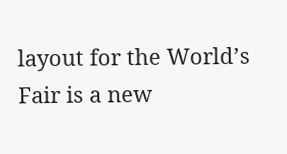layout for the World’s Fair is a new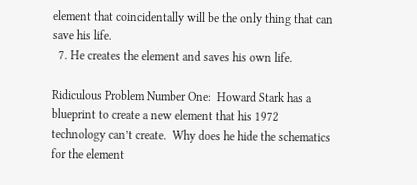element that coincidentally will be the only thing that can save his life.
  7. He creates the element and saves his own life.

Ridiculous Problem Number One:  Howard Stark has a blueprint to create a new element that his 1972 technology can’t create.  Why does he hide the schematics for the element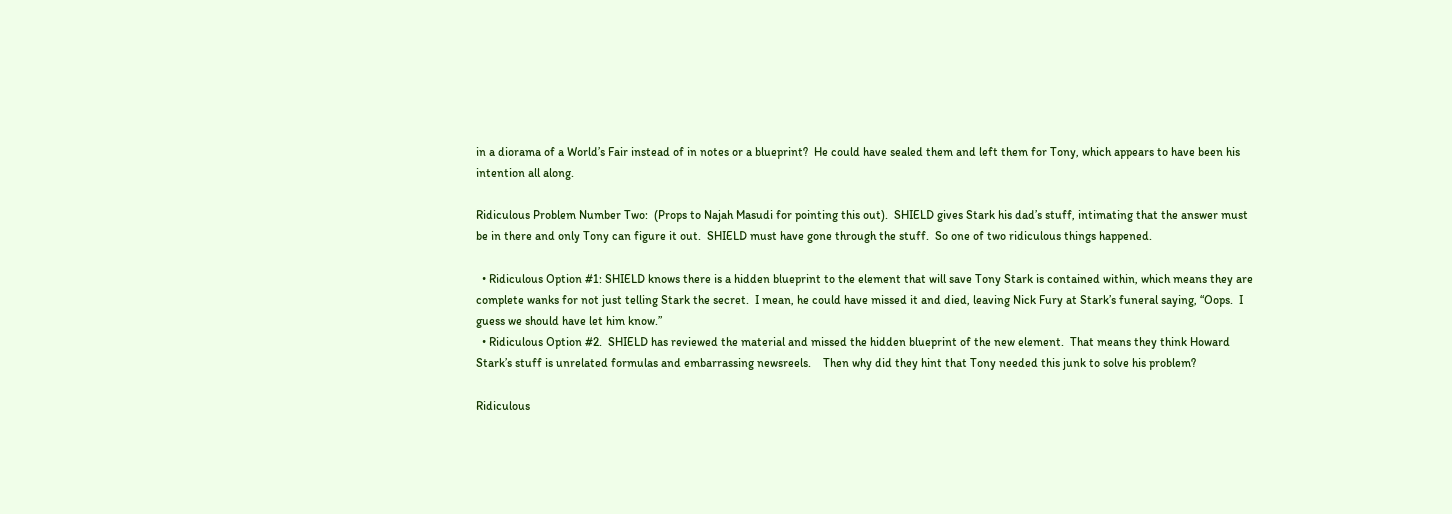in a diorama of a World’s Fair instead of in notes or a blueprint?  He could have sealed them and left them for Tony, which appears to have been his intention all along.

Ridiculous Problem Number Two:  (Props to Najah Masudi for pointing this out).  SHIELD gives Stark his dad’s stuff, intimating that the answer must be in there and only Tony can figure it out.  SHIELD must have gone through the stuff.  So one of two ridiculous things happened.

  • Ridiculous Option #1: SHIELD knows there is a hidden blueprint to the element that will save Tony Stark is contained within, which means they are complete wanks for not just telling Stark the secret.  I mean, he could have missed it and died, leaving Nick Fury at Stark’s funeral saying, “Oops.  I guess we should have let him know.”
  • Ridiculous Option #2.  SHIELD has reviewed the material and missed the hidden blueprint of the new element.  That means they think Howard Stark’s stuff is unrelated formulas and embarrassing newsreels.    Then why did they hint that Tony needed this junk to solve his problem?

Ridiculous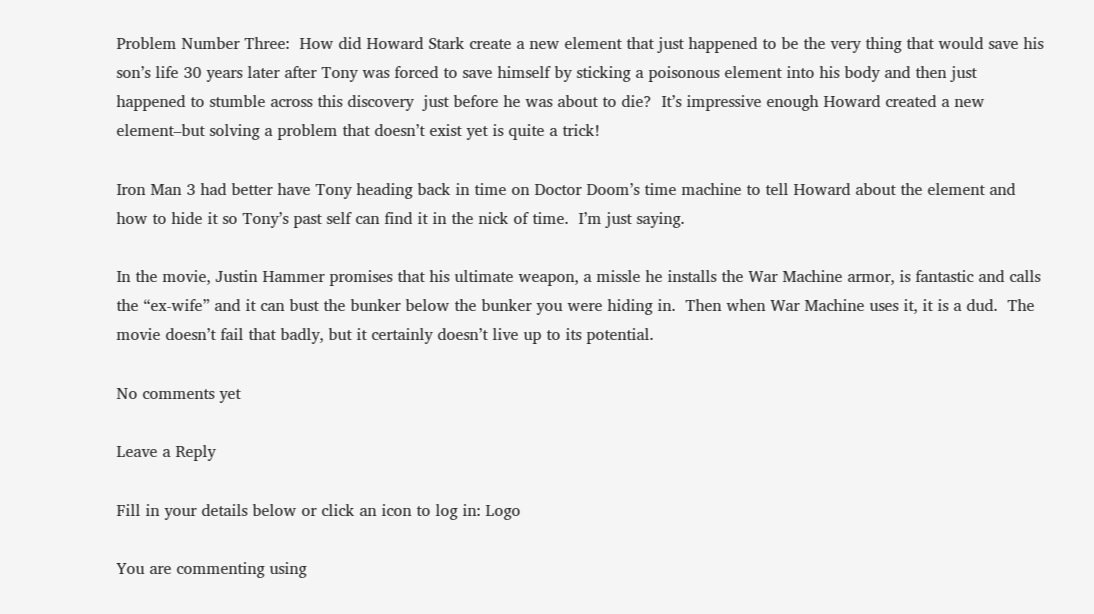Problem Number Three:  How did Howard Stark create a new element that just happened to be the very thing that would save his son’s life 30 years later after Tony was forced to save himself by sticking a poisonous element into his body and then just happened to stumble across this discovery  just before he was about to die?  It’s impressive enough Howard created a new element–but solving a problem that doesn’t exist yet is quite a trick!

Iron Man 3 had better have Tony heading back in time on Doctor Doom’s time machine to tell Howard about the element and how to hide it so Tony’s past self can find it in the nick of time.  I’m just saying.

In the movie, Justin Hammer promises that his ultimate weapon, a missle he installs the War Machine armor, is fantastic and calls the “ex-wife” and it can bust the bunker below the bunker you were hiding in.  Then when War Machine uses it, it is a dud.  The movie doesn’t fail that badly, but it certainly doesn’t live up to its potential.

No comments yet

Leave a Reply

Fill in your details below or click an icon to log in: Logo

You are commenting using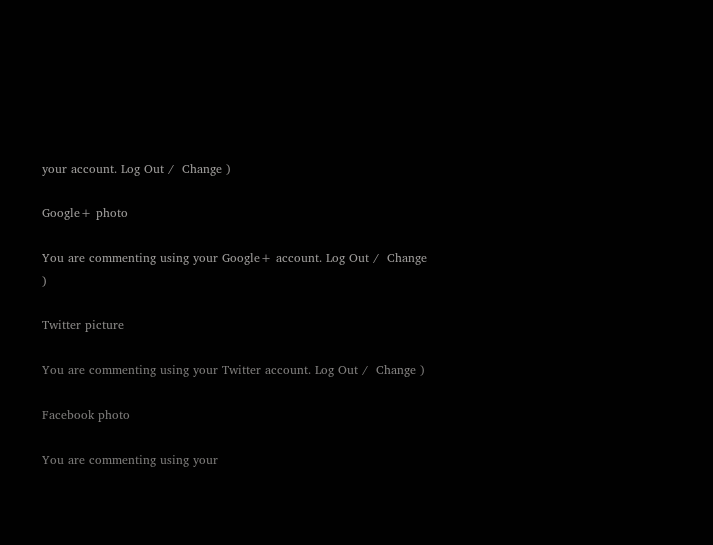your account. Log Out /  Change )

Google+ photo

You are commenting using your Google+ account. Log Out /  Change )

Twitter picture

You are commenting using your Twitter account. Log Out /  Change )

Facebook photo

You are commenting using your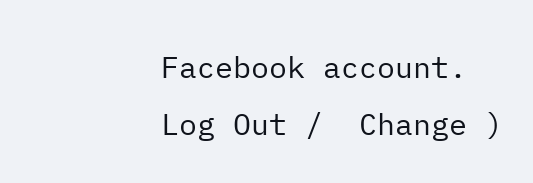Facebook account. Log Out /  Change )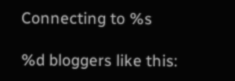Connecting to %s

%d bloggers like this: